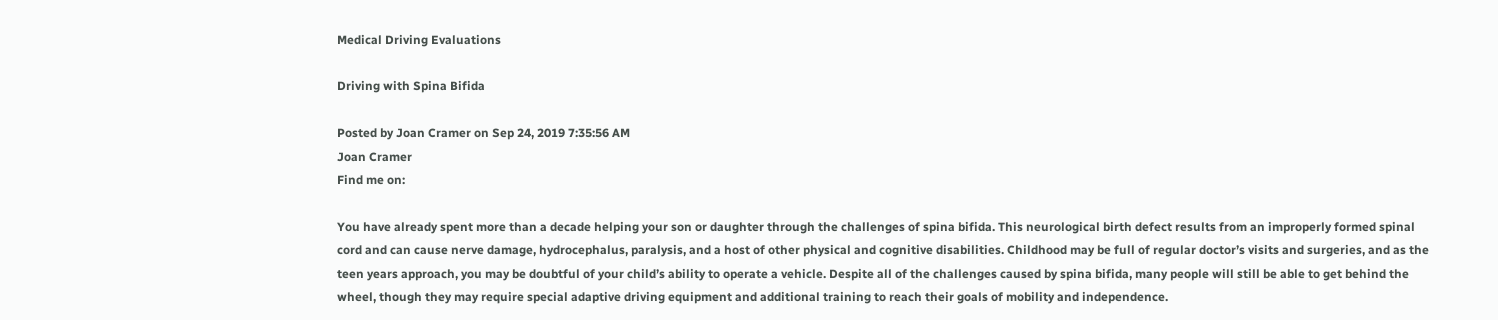Medical Driving Evaluations

Driving with Spina Bifida

Posted by Joan Cramer on Sep 24, 2019 7:35:56 AM
Joan Cramer
Find me on:

You have already spent more than a decade helping your son or daughter through the challenges of spina bifida. This neurological birth defect results from an improperly formed spinal cord and can cause nerve damage, hydrocephalus, paralysis, and a host of other physical and cognitive disabilities. Childhood may be full of regular doctor’s visits and surgeries, and as the teen years approach, you may be doubtful of your child’s ability to operate a vehicle. Despite all of the challenges caused by spina bifida, many people will still be able to get behind the wheel, though they may require special adaptive driving equipment and additional training to reach their goals of mobility and independence.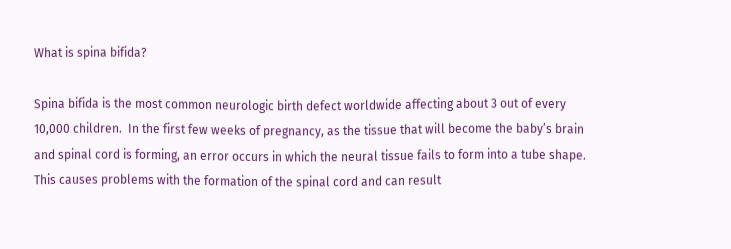What is spina bifida?

Spina bifida is the most common neurologic birth defect worldwide affecting about 3 out of every 10,000 children.  In the first few weeks of pregnancy, as the tissue that will become the baby’s brain and spinal cord is forming, an error occurs in which the neural tissue fails to form into a tube shape. This causes problems with the formation of the spinal cord and can result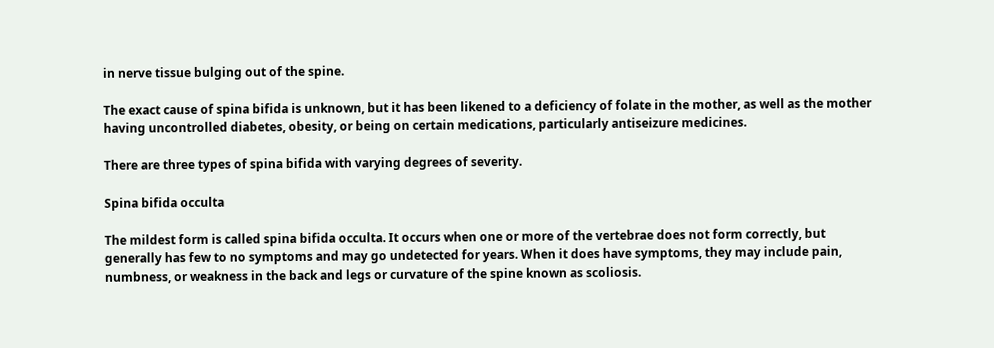in nerve tissue bulging out of the spine.

The exact cause of spina bifida is unknown, but it has been likened to a deficiency of folate in the mother, as well as the mother having uncontrolled diabetes, obesity, or being on certain medications, particularly antiseizure medicines.

There are three types of spina bifida with varying degrees of severity.

Spina bifida occulta

The mildest form is called spina bifida occulta. It occurs when one or more of the vertebrae does not form correctly, but generally has few to no symptoms and may go undetected for years. When it does have symptoms, they may include pain, numbness, or weakness in the back and legs or curvature of the spine known as scoliosis.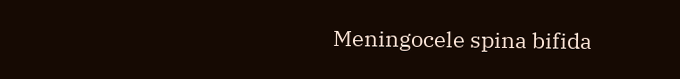Meningocele spina bifida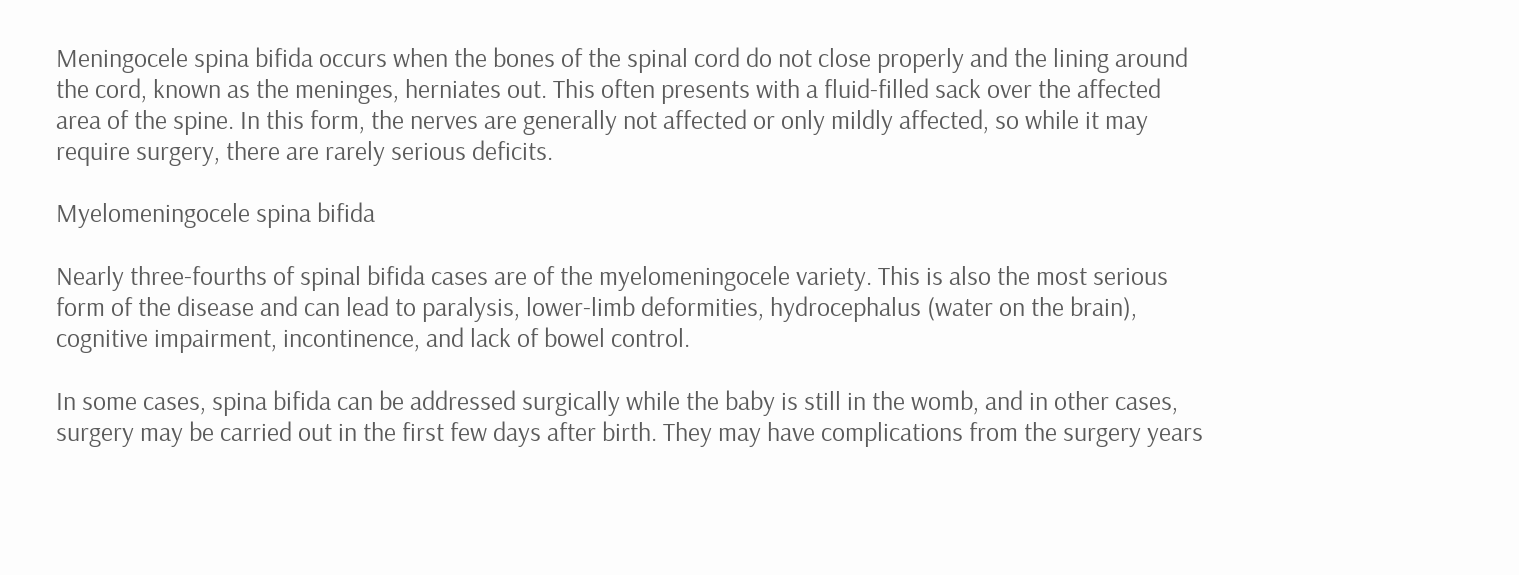Meningocele spina bifida occurs when the bones of the spinal cord do not close properly and the lining around the cord, known as the meninges, herniates out. This often presents with a fluid-filled sack over the affected area of the spine. In this form, the nerves are generally not affected or only mildly affected, so while it may require surgery, there are rarely serious deficits.

Myelomeningocele spina bifida

Nearly three-fourths of spinal bifida cases are of the myelomeningocele variety. This is also the most serious form of the disease and can lead to paralysis, lower-limb deformities, hydrocephalus (water on the brain), cognitive impairment, incontinence, and lack of bowel control.

In some cases, spina bifida can be addressed surgically while the baby is still in the womb, and in other cases, surgery may be carried out in the first few days after birth. They may have complications from the surgery years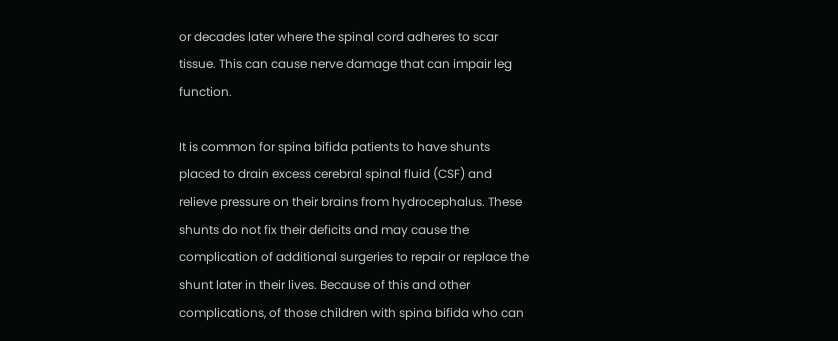or decades later where the spinal cord adheres to scar tissue. This can cause nerve damage that can impair leg function.

It is common for spina bifida patients to have shunts placed to drain excess cerebral spinal fluid (CSF) and relieve pressure on their brains from hydrocephalus. These shunts do not fix their deficits and may cause the complication of additional surgeries to repair or replace the shunt later in their lives. Because of this and other complications, of those children with spina bifida who can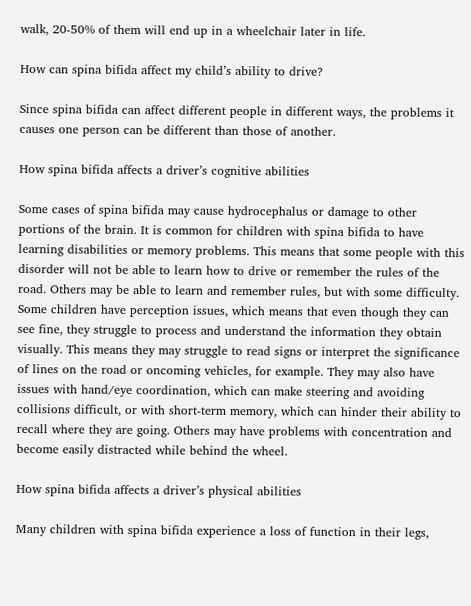walk, 20-50% of them will end up in a wheelchair later in life.

How can spina bifida affect my child’s ability to drive?

Since spina bifida can affect different people in different ways, the problems it causes one person can be different than those of another.

How spina bifida affects a driver’s cognitive abilities

Some cases of spina bifida may cause hydrocephalus or damage to other portions of the brain. It is common for children with spina bifida to have learning disabilities or memory problems. This means that some people with this disorder will not be able to learn how to drive or remember the rules of the road. Others may be able to learn and remember rules, but with some difficulty. Some children have perception issues, which means that even though they can see fine, they struggle to process and understand the information they obtain visually. This means they may struggle to read signs or interpret the significance of lines on the road or oncoming vehicles, for example. They may also have issues with hand/eye coordination, which can make steering and avoiding collisions difficult, or with short-term memory, which can hinder their ability to recall where they are going. Others may have problems with concentration and become easily distracted while behind the wheel.

How spina bifida affects a driver’s physical abilities

Many children with spina bifida experience a loss of function in their legs,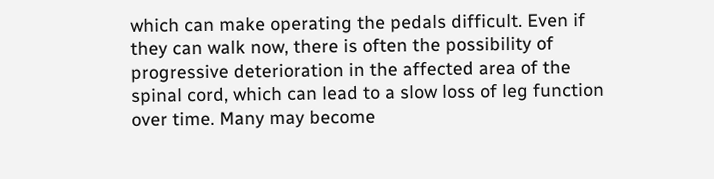which can make operating the pedals difficult. Even if they can walk now, there is often the possibility of progressive deterioration in the affected area of the spinal cord, which can lead to a slow loss of leg function over time. Many may become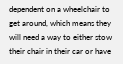dependent on a wheelchair to get around, which means they will need a way to either stow their chair in their car or have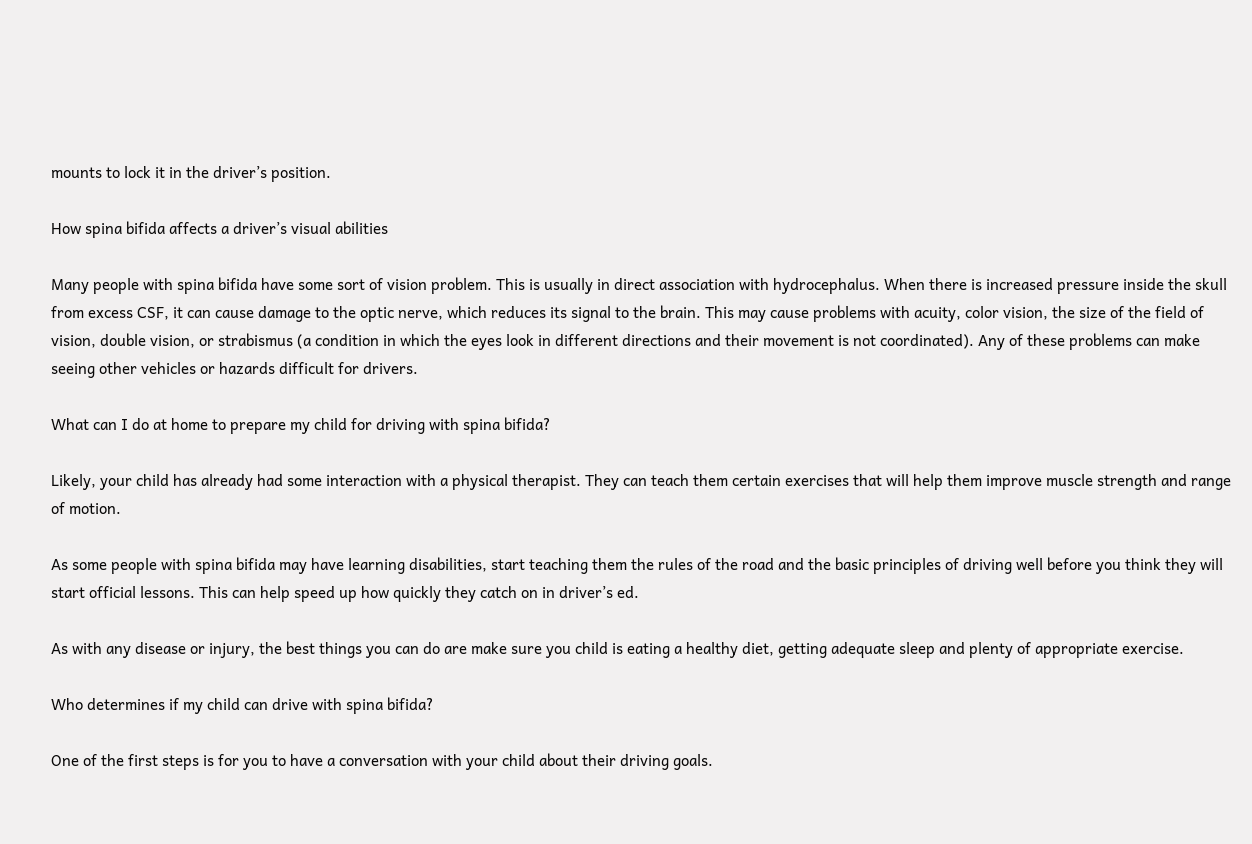mounts to lock it in the driver’s position.

How spina bifida affects a driver’s visual abilities

Many people with spina bifida have some sort of vision problem. This is usually in direct association with hydrocephalus. When there is increased pressure inside the skull from excess CSF, it can cause damage to the optic nerve, which reduces its signal to the brain. This may cause problems with acuity, color vision, the size of the field of vision, double vision, or strabismus (a condition in which the eyes look in different directions and their movement is not coordinated). Any of these problems can make seeing other vehicles or hazards difficult for drivers.

What can I do at home to prepare my child for driving with spina bifida?

Likely, your child has already had some interaction with a physical therapist. They can teach them certain exercises that will help them improve muscle strength and range of motion.

As some people with spina bifida may have learning disabilities, start teaching them the rules of the road and the basic principles of driving well before you think they will start official lessons. This can help speed up how quickly they catch on in driver’s ed.

As with any disease or injury, the best things you can do are make sure you child is eating a healthy diet, getting adequate sleep and plenty of appropriate exercise.

Who determines if my child can drive with spina bifida?

One of the first steps is for you to have a conversation with your child about their driving goals.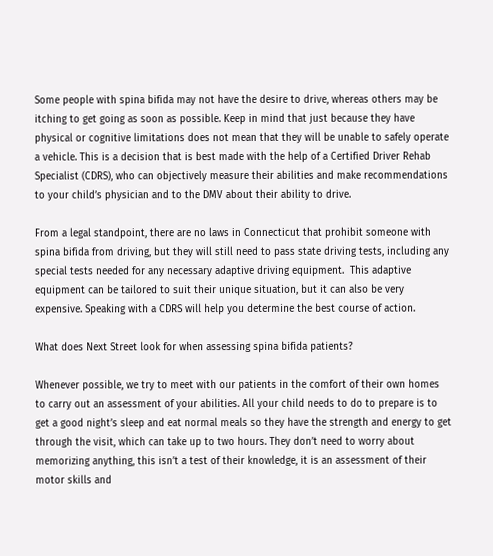Some people with spina bifida may not have the desire to drive, whereas others may be itching to get going as soon as possible. Keep in mind that just because they have physical or cognitive limitations does not mean that they will be unable to safely operate a vehicle. This is a decision that is best made with the help of a Certified Driver Rehab Specialist (CDRS), who can objectively measure their abilities and make recommendations to your child’s physician and to the DMV about their ability to drive.

From a legal standpoint, there are no laws in Connecticut that prohibit someone with spina bifida from driving, but they will still need to pass state driving tests, including any special tests needed for any necessary adaptive driving equipment.  This adaptive equipment can be tailored to suit their unique situation, but it can also be very expensive. Speaking with a CDRS will help you determine the best course of action.

What does Next Street look for when assessing spina bifida patients?

Whenever possible, we try to meet with our patients in the comfort of their own homes to carry out an assessment of your abilities. All your child needs to do to prepare is to get a good night’s sleep and eat normal meals so they have the strength and energy to get through the visit, which can take up to two hours. They don’t need to worry about memorizing anything, this isn’t a test of their knowledge, it is an assessment of their motor skills and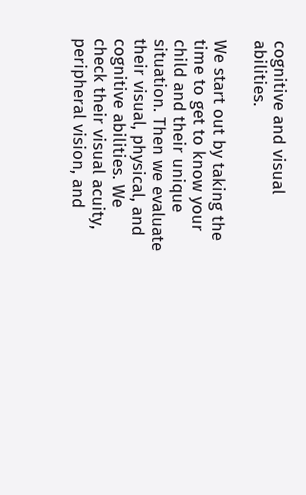cognitive and visual abilities.

We start out by taking the time to get to know your child and their unique situation. Then we evaluate their visual, physical, and cognitive abilities. We check their visual acuity, peripheral vision, and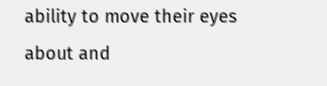ability to move their eyes about and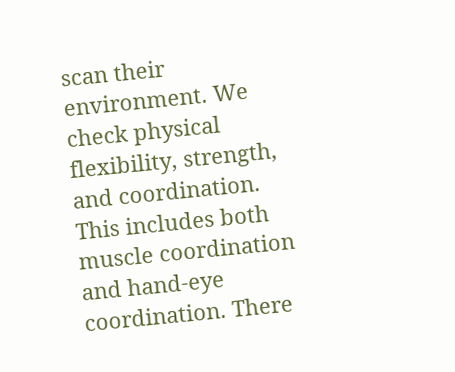scan their environment. We check physical flexibility, strength, and coordination. This includes both muscle coordination and hand-eye coordination. There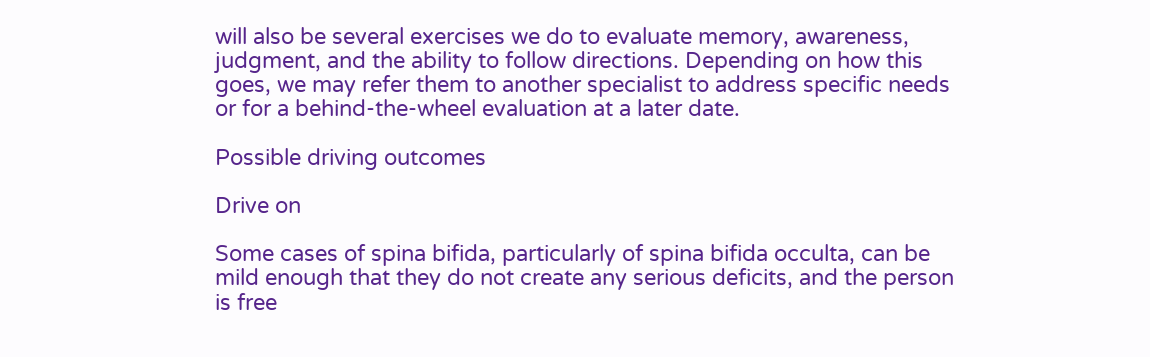will also be several exercises we do to evaluate memory, awareness, judgment, and the ability to follow directions. Depending on how this goes, we may refer them to another specialist to address specific needs or for a behind-the-wheel evaluation at a later date.

Possible driving outcomes

Drive on

Some cases of spina bifida, particularly of spina bifida occulta, can be mild enough that they do not create any serious deficits, and the person is free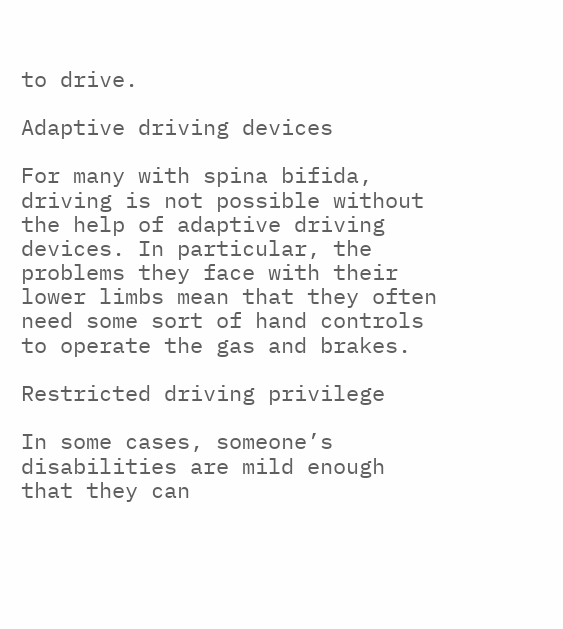to drive.

Adaptive driving devices

For many with spina bifida, driving is not possible without the help of adaptive driving devices. In particular, the problems they face with their lower limbs mean that they often need some sort of hand controls to operate the gas and brakes.

Restricted driving privilege

In some cases, someone’s disabilities are mild enough that they can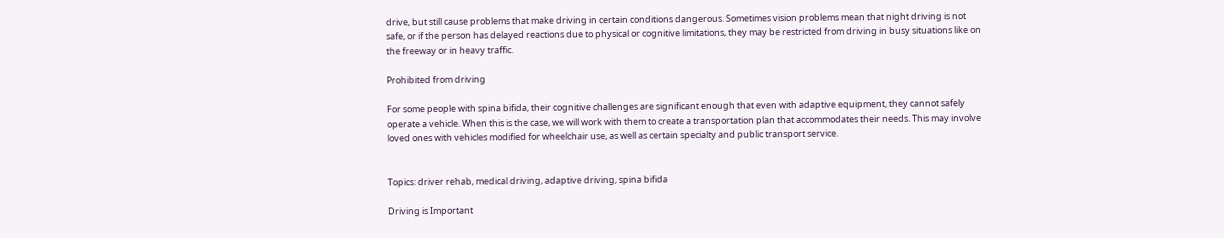drive, but still cause problems that make driving in certain conditions dangerous. Sometimes vision problems mean that night driving is not safe, or if the person has delayed reactions due to physical or cognitive limitations, they may be restricted from driving in busy situations like on the freeway or in heavy traffic.

Prohibited from driving

For some people with spina bifida, their cognitive challenges are significant enough that even with adaptive equipment, they cannot safely operate a vehicle. When this is the case, we will work with them to create a transportation plan that accommodates their needs. This may involve loved ones with vehicles modified for wheelchair use, as well as certain specialty and public transport service.


Topics: driver rehab, medical driving, adaptive driving, spina bifida

Driving is Important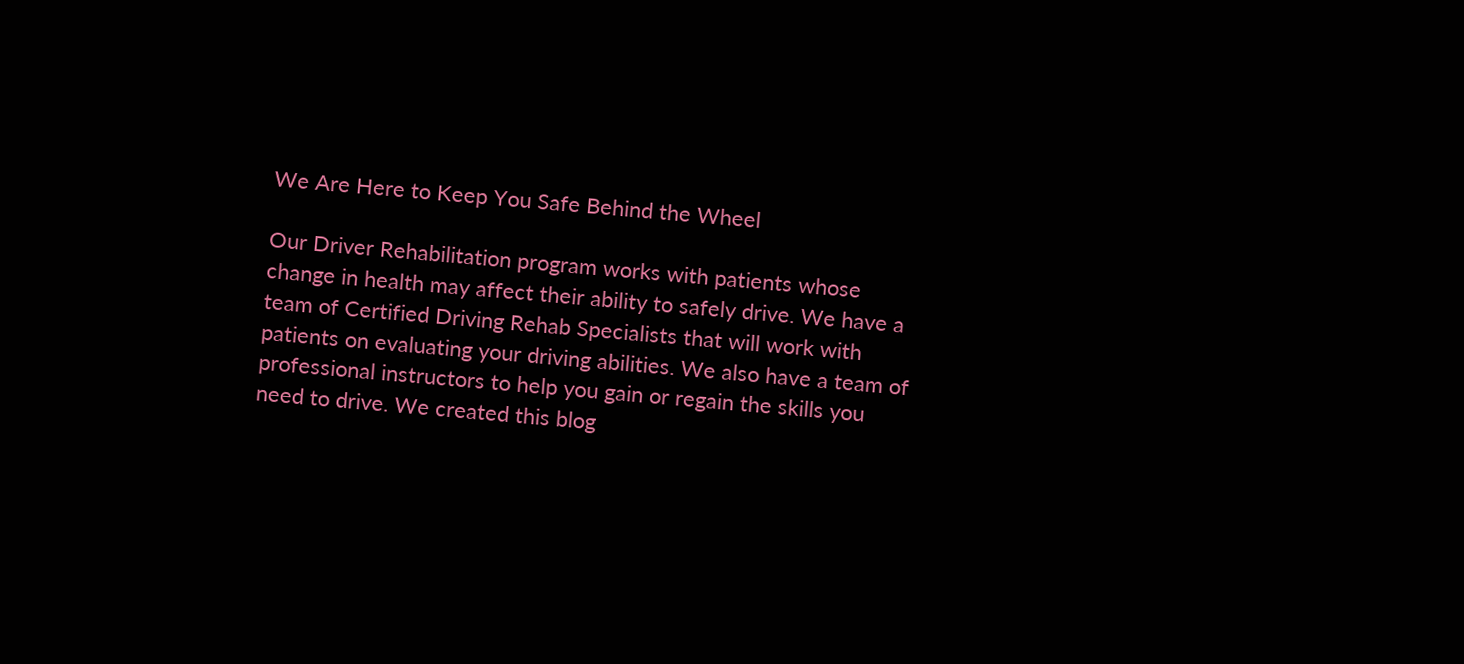We Are Here to Keep You Safe Behind the Wheel

Our Driver Rehabilitation program works with patients whose change in health may affect their ability to safely drive. We have a team of Certified Driving Rehab Specialists that will work with patients on evaluating your driving abilities. We also have a team of professional instructors to help you gain or regain the skills you need to drive. We created this blog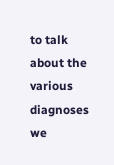to talk about the various diagnoses we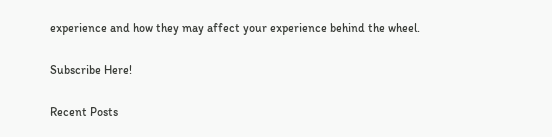experience and how they may affect your experience behind the wheel.

Subscribe Here!

Recent Posts